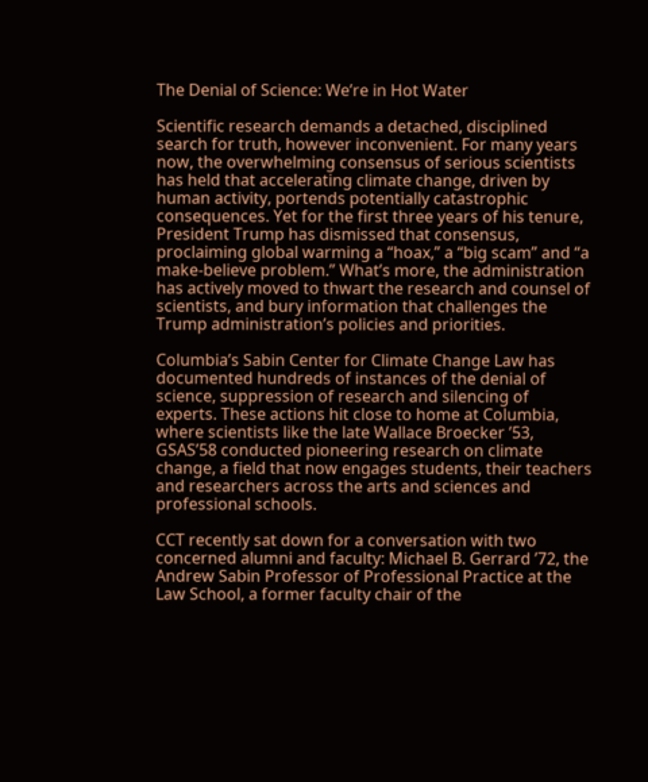The Denial of Science: We’re in Hot Water

Scientific research demands a detached, disciplined search for truth, however inconvenient. For many years now, the overwhelming consensus of serious scientists has held that accelerating climate change, driven by human activity, portends potentially catastrophic consequences. Yet for the first three years of his tenure, President Trump has dismissed that consensus, proclaiming global warming a “hoax,” a “big scam” and “a make-believe problem.” What’s more, the administration has actively moved to thwart the research and counsel of scientists, and bury information that challenges the Trump administration’s policies and priorities.

Columbia’s Sabin Center for Climate Change Law has documented hundreds of instances of the denial of science, suppression of research and silencing of experts. These actions hit close to home at Columbia, where scientists like the late Wallace Broecker ’53, GSAS’58 conducted pioneering research on climate change, a field that now engages students, their teachers and researchers across the arts and sciences and professional schools.

CCT recently sat down for a conversation with two concerned alumni and faculty: Michael B. Gerrard ’72, the Andrew Sabin Professor of Professional Practice at the Law School, a former faculty chair of the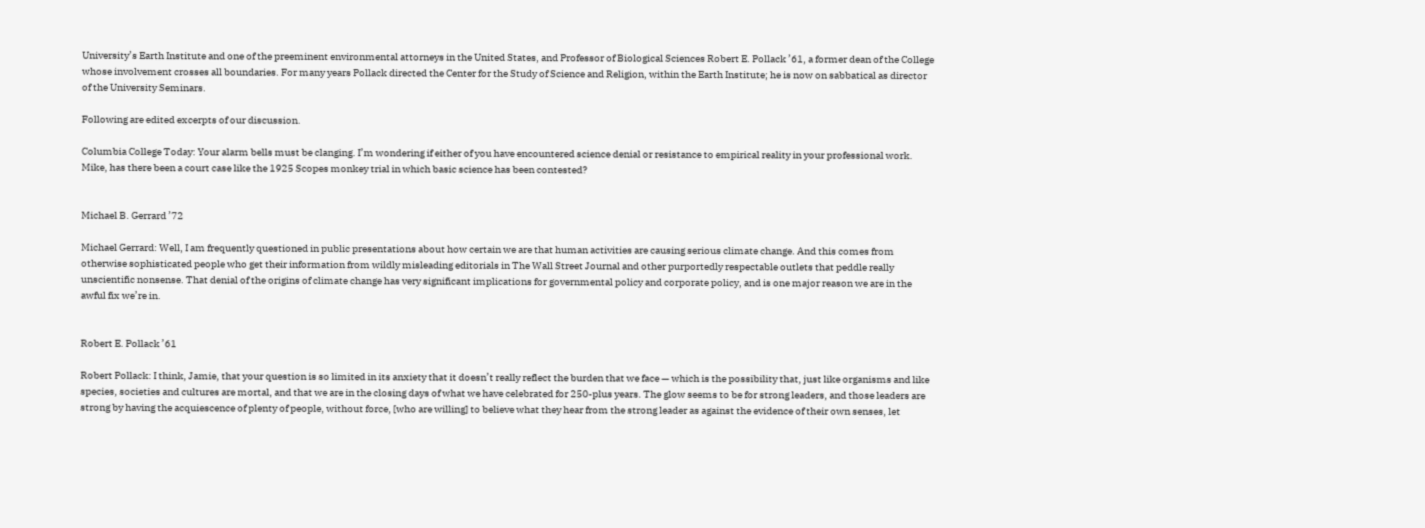University’s Earth Institute and one of the preeminent environmental attorneys in the United States, and Professor of Biological Sciences Robert E. Pollack ’61, a former dean of the College whose involvement crosses all boundaries. For many years Pollack directed the Center for the Study of Science and Religion, within the Earth Institute; he is now on sabbatical as director of the University Seminars.

Following are edited excerpts of our discussion.

Columbia College Today: Your alarm bells must be clanging. I’m wondering if either of you have encountered science denial or resistance to empirical reality in your professional work. Mike, has there been a court case like the 1925 Scopes monkey trial in which basic science has been contested?


Michael B. Gerrard ’72

Michael Gerrard: Well, I am frequently questioned in public presentations about how certain we are that human activities are causing serious climate change. And this comes from otherwise sophisticated people who get their information from wildly misleading editorials in The Wall Street Journal and other purportedly respectable outlets that peddle really unscientific nonsense. That denial of the origins of climate change has very significant implications for governmental policy and corporate policy, and is one major reason we are in the awful fix we’re in.


Robert E. Pollack ’61

Robert Pollack: I think, Jamie, that your question is so limited in its anxiety that it doesn’t really reflect the burden that we face — which is the possibility that, just like organisms and like species, societies and cultures are mortal, and that we are in the closing days of what we have celebrated for 250-plus years. The glow seems to be for strong leaders, and those leaders are strong by having the acquiescence of plenty of people, without force, [who are willing] to believe what they hear from the strong leader as against the evidence of their own senses, let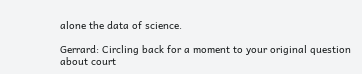alone the data of science.

Gerrard: Circling back for a moment to your original question about court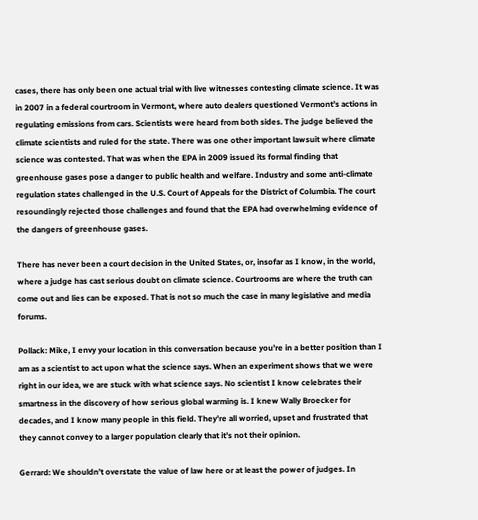cases, there has only been one actual trial with live witnesses contesting climate science. It was in 2007 in a federal courtroom in Vermont, where auto dealers questioned Vermont’s actions in regulating emissions from cars. Scientists were heard from both sides. The judge believed the climate scientists and ruled for the state. There was one other important lawsuit where climate science was contested. That was when the EPA in 2009 issued its formal finding that greenhouse gases pose a danger to public health and welfare. Industry and some anti-climate regulation states challenged in the U.S. Court of Appeals for the District of Columbia. The court resoundingly rejected those challenges and found that the EPA had overwhelming evidence of the dangers of greenhouse gases.

There has never been a court decision in the United States, or, insofar as I know, in the world, where a judge has cast serious doubt on climate science. Courtrooms are where the truth can come out and lies can be exposed. That is not so much the case in many legislative and media forums.

Pollack: Mike, I envy your location in this conversation because you’re in a better position than I am as a scientist to act upon what the science says. When an experiment shows that we were right in our idea, we are stuck with what science says. No scientist I know celebrates their smartness in the discovery of how serious global warming is. I knew Wally Broecker for decades, and I know many people in this field. They’re all worried, upset and frustrated that they cannot convey to a larger population clearly that it’s not their opinion.

Gerrard: We shouldn’t overstate the value of law here or at least the power of judges. In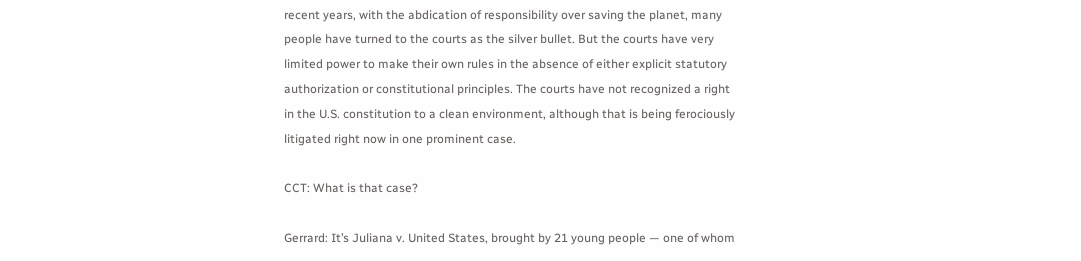recent years, with the abdication of responsibility over saving the planet, many people have turned to the courts as the silver bullet. But the courts have very limited power to make their own rules in the absence of either explicit statutory authorization or constitutional principles. The courts have not recognized a right in the U.S. constitution to a clean environment, although that is being ferociously litigated right now in one prominent case.

CCT: What is that case?

Gerrard: It’s Juliana v. United States, brought by 21 young people — one of whom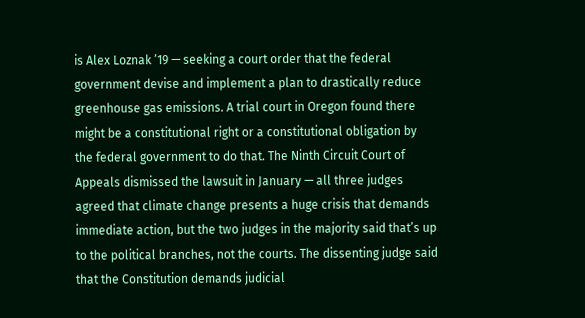is Alex Loznak ’19 — seeking a court order that the federal government devise and implement a plan to drastically reduce greenhouse gas emissions. A trial court in Oregon found there might be a constitutional right or a constitutional obligation by the federal government to do that. The Ninth Circuit Court of Appeals dismissed the lawsuit in January — all three judges agreed that climate change presents a huge crisis that demands immediate action, but the two judges in the majority said that’s up to the political branches, not the courts. The dissenting judge said that the Constitution demands judicial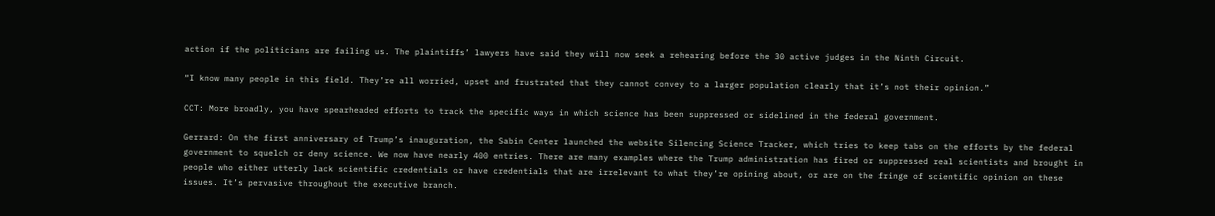action if the politicians are failing us. The plaintiffs’ lawyers have said they will now seek a rehearing before the 30 active judges in the Ninth Circuit.

“I know many people in this field. They’re all worried, upset and frustrated that they cannot convey to a larger population clearly that it’s not their opinion.”

CCT: More broadly, you have spearheaded efforts to track the specific ways in which science has been suppressed or sidelined in the federal government.

Gerrard: On the first anniversary of Trump’s inauguration, the Sabin Center launched the website Silencing Science Tracker, which tries to keep tabs on the efforts by the federal government to squelch or deny science. We now have nearly 400 entries. There are many examples where the Trump administration has fired or suppressed real scientists and brought in people who either utterly lack scientific credentials or have credentials that are irrelevant to what they’re opining about, or are on the fringe of scientific opinion on these issues. It’s pervasive throughout the executive branch.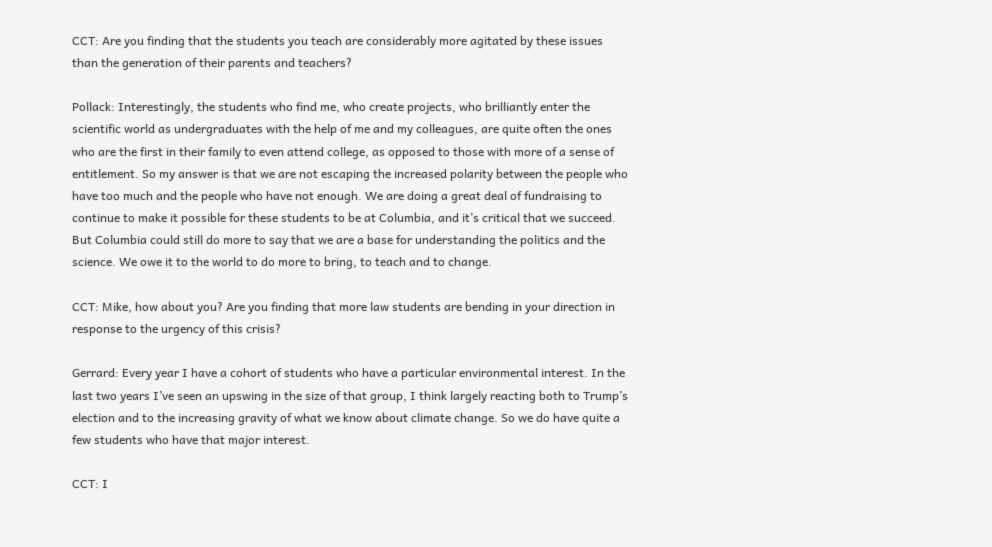CCT: Are you finding that the students you teach are considerably more agitated by these issues than the generation of their parents and teachers?

Pollack: Interestingly, the students who find me, who create projects, who brilliantly enter the scientific world as undergraduates with the help of me and my colleagues, are quite often the ones who are the first in their family to even attend college, as opposed to those with more of a sense of entitlement. So my answer is that we are not escaping the increased polarity between the people who have too much and the people who have not enough. We are doing a great deal of fundraising to continue to make it possible for these students to be at Columbia, and it’s critical that we succeed. But Columbia could still do more to say that we are a base for understanding the politics and the science. We owe it to the world to do more to bring, to teach and to change.

CCT: Mike, how about you? Are you finding that more law students are bending in your direction in response to the urgency of this crisis?

Gerrard: Every year I have a cohort of students who have a particular environmental interest. In the last two years I’ve seen an upswing in the size of that group, I think largely reacting both to Trump’s election and to the increasing gravity of what we know about climate change. So we do have quite a few students who have that major interest.

CCT: I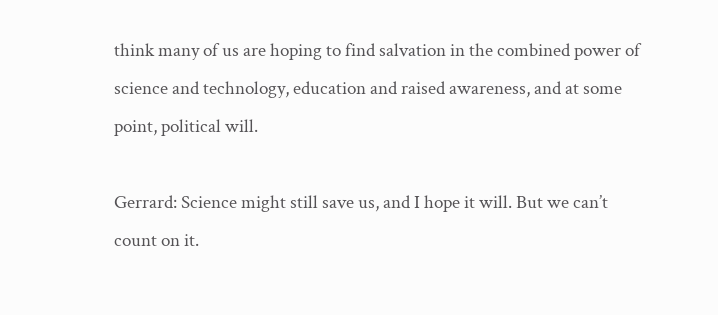think many of us are hoping to find salvation in the combined power of science and technology, education and raised awareness, and at some point, political will.

Gerrard: Science might still save us, and I hope it will. But we can’t count on it.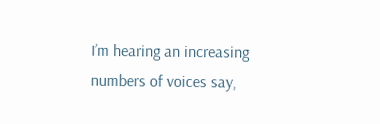I’m hearing an increasing numbers of voices say,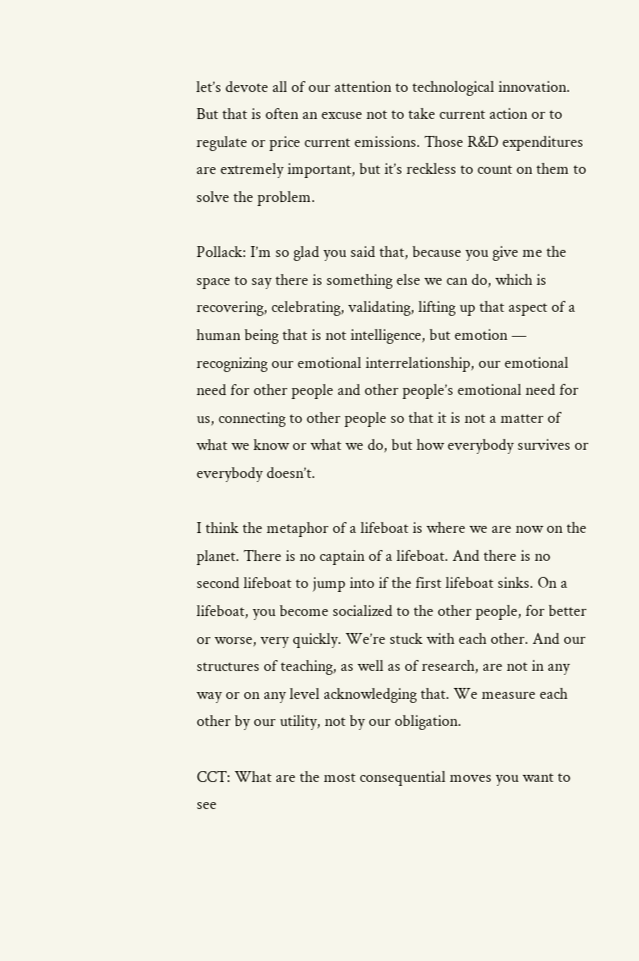let’s devote all of our attention to technological innovation. But that is often an excuse not to take current action or to regulate or price current emissions. Those R&D expenditures are extremely important, but it’s reckless to count on them to solve the problem.

Pollack: I’m so glad you said that, because you give me the space to say there is something else we can do, which is recovering, celebrating, validating, lifting up that aspect of a human being that is not intelligence, but emotion — recognizing our emotional interrelationship, our emotional need for other people and other people’s emotional need for us, connecting to other people so that it is not a matter of what we know or what we do, but how everybody survives or everybody doesn’t.

I think the metaphor of a lifeboat is where we are now on the planet. There is no captain of a lifeboat. And there is no second lifeboat to jump into if the first lifeboat sinks. On a lifeboat, you become socialized to the other people, for better or worse, very quickly. We’re stuck with each other. And our structures of teaching, as well as of research, are not in any way or on any level acknowledging that. We measure each other by our utility, not by our obligation.

CCT: What are the most consequential moves you want to see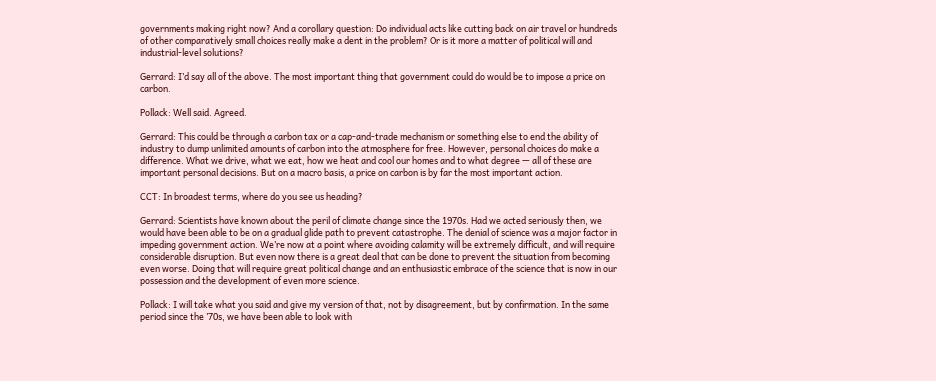governments making right now? And a corollary question: Do individual acts like cutting back on air travel or hundreds of other comparatively small choices really make a dent in the problem? Or is it more a matter of political will and industrial-level solutions?

Gerrard: I’d say all of the above. The most important thing that government could do would be to impose a price on carbon.

Pollack: Well said. Agreed.

Gerrard: This could be through a carbon tax or a cap-and-trade mechanism or something else to end the ability of industry to dump unlimited amounts of carbon into the atmosphere for free. However, personal choices do make a difference. What we drive, what we eat, how we heat and cool our homes and to what degree — all of these are important personal decisions. But on a macro basis, a price on carbon is by far the most important action.

CCT: In broadest terms, where do you see us heading?

Gerrard: Scientists have known about the peril of climate change since the 1970s. Had we acted seriously then, we would have been able to be on a gradual glide path to prevent catastrophe. The denial of science was a major factor in impeding government action. We’re now at a point where avoiding calamity will be extremely difficult, and will require considerable disruption. But even now there is a great deal that can be done to prevent the situation from becoming even worse. Doing that will require great political change and an enthusiastic embrace of the science that is now in our possession and the development of even more science.

Pollack: I will take what you said and give my version of that, not by disagreement, but by confirmation. In the same period since the ’70s, we have been able to look with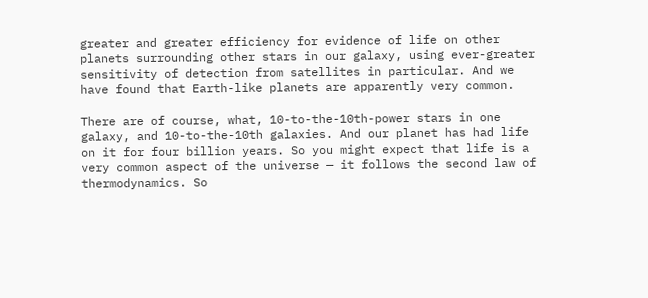greater and greater efficiency for evidence of life on other planets surrounding other stars in our galaxy, using ever-greater sensitivity of detection from satellites in particular. And we have found that Earth-like planets are apparently very common.

There are of course, what, 10-to-the-10th-power stars in one galaxy, and 10-to-the-10th galaxies. And our planet has had life on it for four billion years. So you might expect that life is a very common aspect of the universe — it follows the second law of thermodynamics. So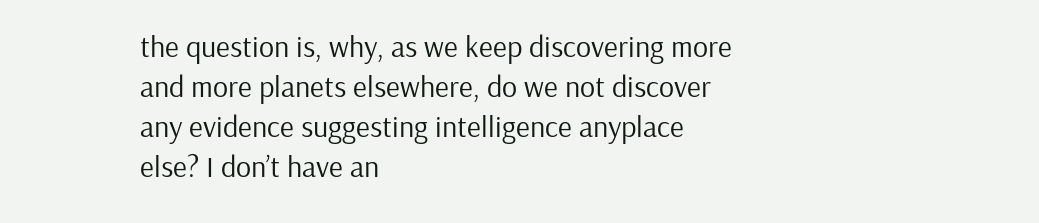the question is, why, as we keep discovering more and more planets elsewhere, do we not discover any evidence suggesting intelligence anyplace else? I don’t have an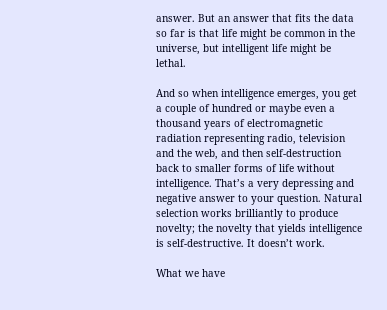answer. But an answer that fits the data so far is that life might be common in the universe, but intelligent life might be lethal.

And so when intelligence emerges, you get a couple of hundred or maybe even a thousand years of electromagnetic radiation representing radio, television and the web, and then self-destruction back to smaller forms of life without intelligence. That’s a very depressing and negative answer to your question. Natural selection works brilliantly to produce novelty; the novelty that yields intelligence is self-destructive. It doesn’t work.

What we have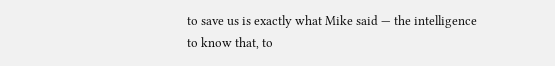to save us is exactly what Mike said — the intelligence to know that, to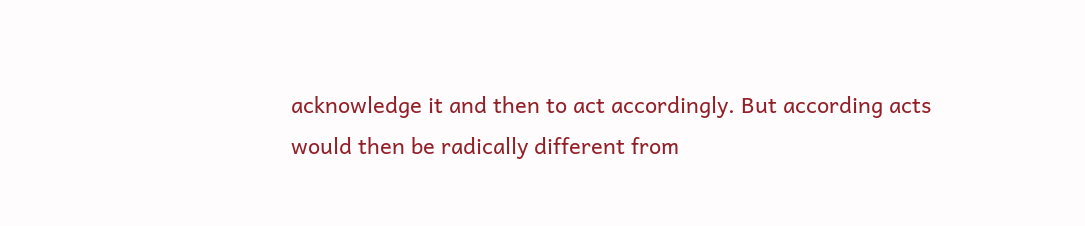acknowledge it and then to act accordingly. But according acts would then be radically different from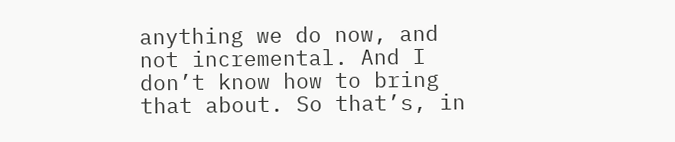anything we do now, and not incremental. And I don’t know how to bring that about. So that’s, in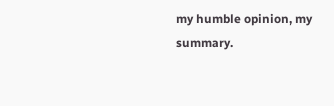my humble opinion, my summary.